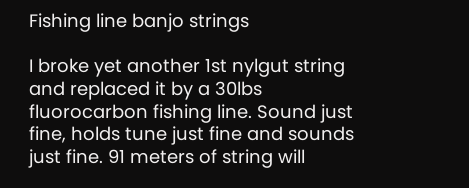Fishing line banjo strings

I broke yet another 1st nylgut string and replaced it by a 30lbs fluorocarbon fishing line. Sound just fine, holds tune just fine and sounds just fine. 91 meters of string will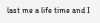last me a life time and I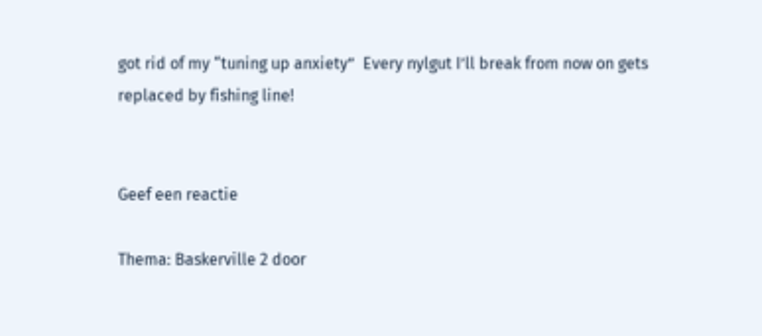got rid of my “tuning up anxiety”  Every nylgut I’ll break from now on gets replaced by fishing line!


Geef een reactie

Thema: Baskerville 2 door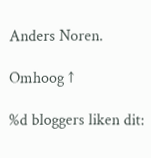Anders Noren.

Omhoog ↑

%d bloggers liken dit: